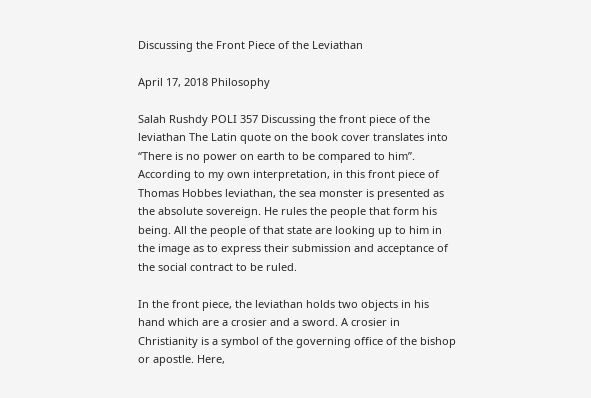Discussing the Front Piece of the Leviathan

April 17, 2018 Philosophy

Salah Rushdy POLI 357 Discussing the front piece of the leviathan The Latin quote on the book cover translates into “There is no power on earth to be compared to him”. According to my own interpretation, in this front piece of Thomas Hobbes leviathan, the sea monster is presented as the absolute sovereign. He rules the people that form his being. All the people of that state are looking up to him in the image as to express their submission and acceptance of the social contract to be ruled.

In the front piece, the leviathan holds two objects in his hand which are a crosier and a sword. A crosier in Christianity is a symbol of the governing office of the bishop or apostle. Here,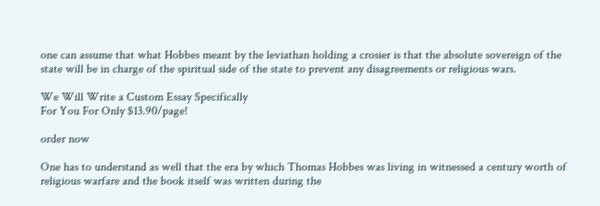one can assume that what Hobbes meant by the leviathan holding a crosier is that the absolute sovereign of the state will be in charge of the spiritual side of the state to prevent any disagreements or religious wars.

We Will Write a Custom Essay Specifically
For You For Only $13.90/page!

order now

One has to understand as well that the era by which Thomas Hobbes was living in witnessed a century worth of religious warfare and the book itself was written during the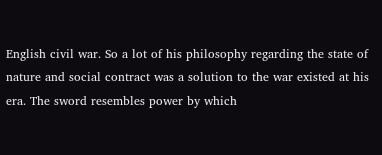English civil war. So a lot of his philosophy regarding the state of nature and social contract was a solution to the war existed at his era. The sword resembles power by which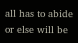all has to abide or else will be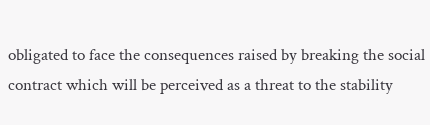obligated to face the consequences raised by breaking the social contract which will be perceived as a threat to the stability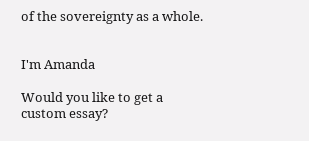of the sovereignty as a whole.


I'm Amanda

Would you like to get a custom essay?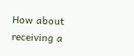How about receiving a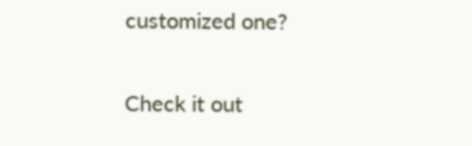customized one?

Check it out